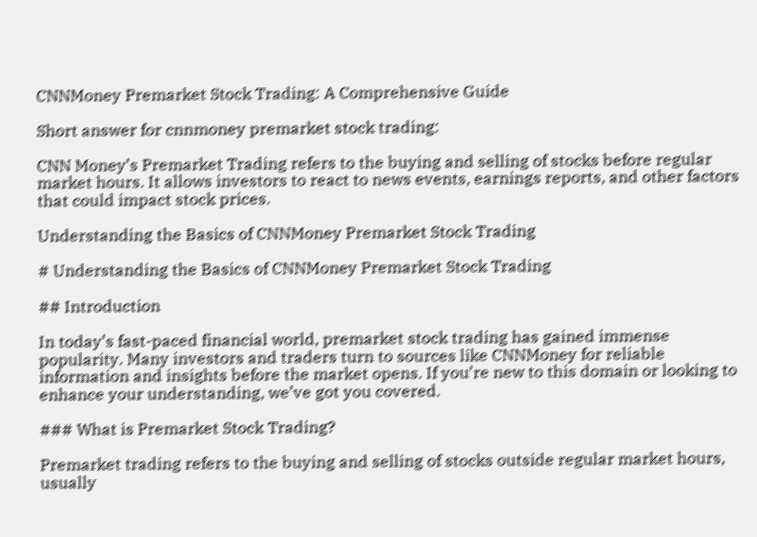CNNMoney Premarket Stock Trading: A Comprehensive Guide

Short answer for cnnmoney premarket stock trading:

CNN Money’s Premarket Trading refers to the buying and selling of stocks before regular market hours. It allows investors to react to news events, earnings reports, and other factors that could impact stock prices.

Understanding the Basics of CNNMoney Premarket Stock Trading

# Understanding the Basics of CNNMoney Premarket Stock Trading

## Introduction

In today’s fast-paced financial world, premarket stock trading has gained immense popularity. Many investors and traders turn to sources like CNNMoney for reliable information and insights before the market opens. If you’re new to this domain or looking to enhance your understanding, we’ve got you covered.

### What is Premarket Stock Trading?

Premarket trading refers to the buying and selling of stocks outside regular market hours, usually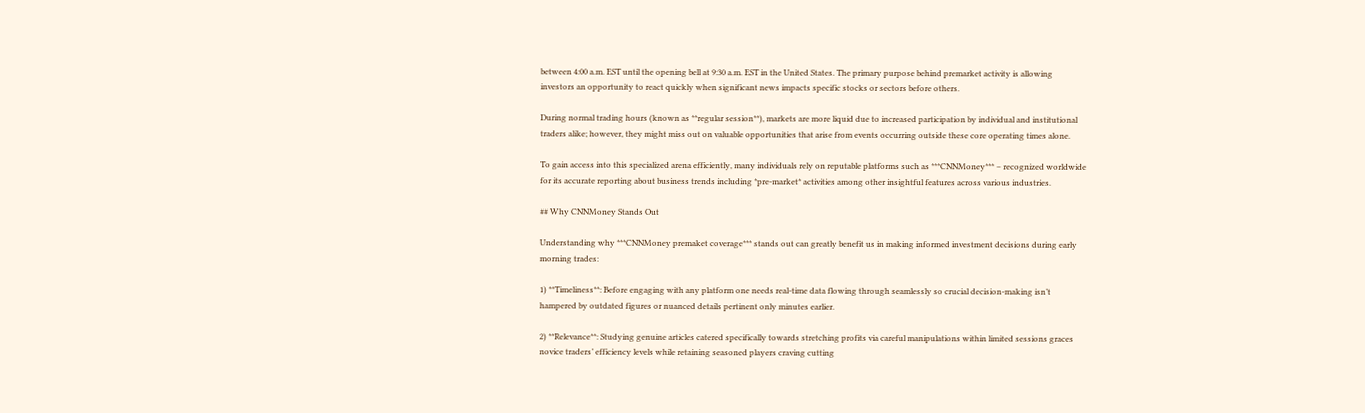between 4:00 a.m. EST until the opening bell at 9:30 a.m. EST in the United States. The primary purpose behind premarket activity is allowing investors an opportunity to react quickly when significant news impacts specific stocks or sectors before others.

During normal trading hours (known as **regular session**), markets are more liquid due to increased participation by individual and institutional traders alike; however, they might miss out on valuable opportunities that arise from events occurring outside these core operating times alone.

To gain access into this specialized arena efficiently, many individuals rely on reputable platforms such as ***CNNMoney*** – recognized worldwide for its accurate reporting about business trends including *pre-market* activities among other insightful features across various industries.

## Why CNNMoney Stands Out

Understanding why ***CNNMoney premaket coverage*** stands out can greatly benefit us in making informed investment decisions during early morning trades:

1) **Timeliness**: Before engaging with any platform one needs real-time data flowing through seamlessly so crucial decision-making isn’t hampered by outdated figures or nuanced details pertinent only minutes earlier.

2) **Relevance**: Studying genuine articles catered specifically towards stretching profits via careful manipulations within limited sessions graces novice traders’ efficiency levels while retaining seasoned players craving cutting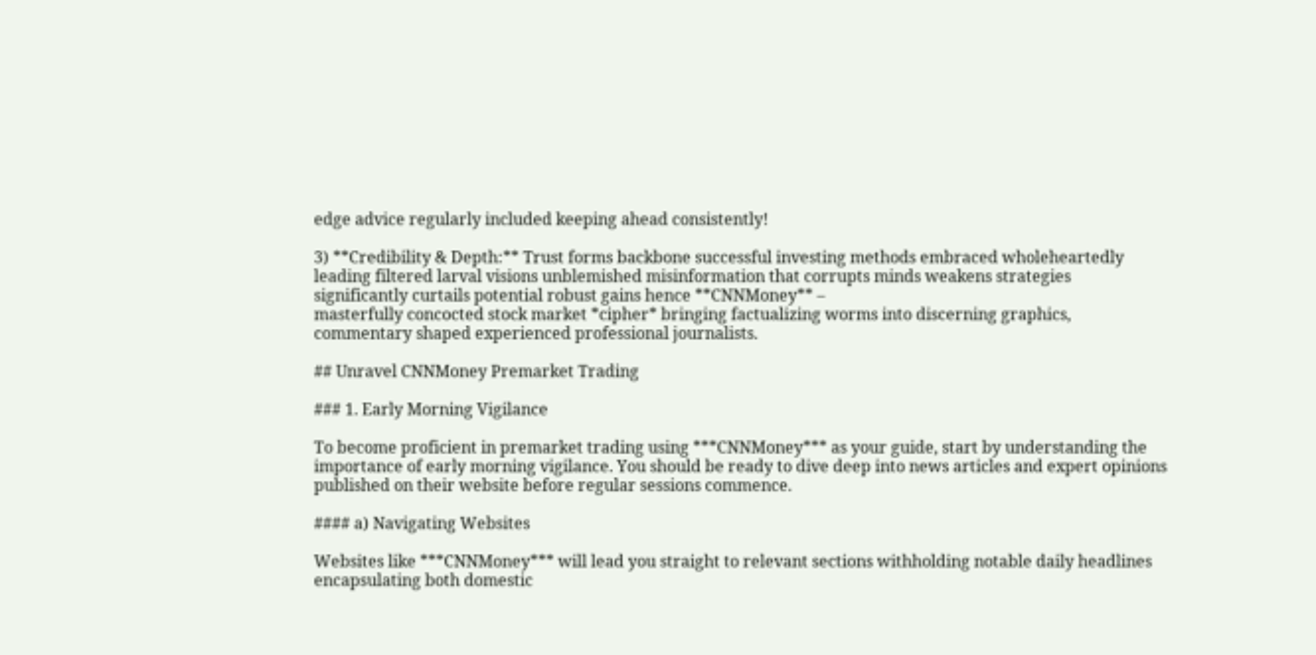edge advice regularly included keeping ahead consistently!

3) **Credibility & Depth:** Trust forms backbone successful investing methods embraced wholeheartedly leading filtered larval visions unblemished misinformation that corrupts minds weakens strategies significantly curtails potential robust gains hence **CNNMoney** –
masterfully concocted stock market *cipher* bringing factualizing worms into discerning graphics, commentary shaped experienced professional journalists.

## Unravel CNNMoney Premarket Trading

### 1. Early Morning Vigilance

To become proficient in premarket trading using ***CNNMoney*** as your guide, start by understanding the importance of early morning vigilance. You should be ready to dive deep into news articles and expert opinions published on their website before regular sessions commence.

#### a) Navigating Websites

Websites like ***CNNMoney*** will lead you straight to relevant sections withholding notable daily headlines encapsulating both domestic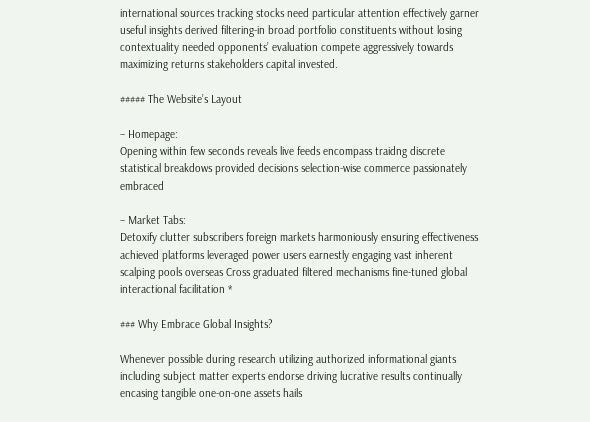international sources tracking stocks need particular attention effectively garner useful insights derived filtering-in broad portfolio constituents without losing contextuality needed opponents’ evaluation compete aggressively towards maximizing returns stakeholders capital invested.

##### The Website’s Layout

– Homepage:
Opening within few seconds reveals live feeds encompass traidng discrete statistical breakdows provided decisions selection-wise commerce passionately embraced

– Market Tabs:
Detoxify clutter subscribers foreign markets harmoniously ensuring effectiveness achieved platforms leveraged power users earnestly engaging vast inherent scalping pools overseas Cross graduated filtered mechanisms fine-tuned global interactional facilitation *

### Why Embrace Global Insights?

Whenever possible during research utilizing authorized informational giants including subject matter experts endorse driving lucrative results continually encasing tangible one-on-one assets hails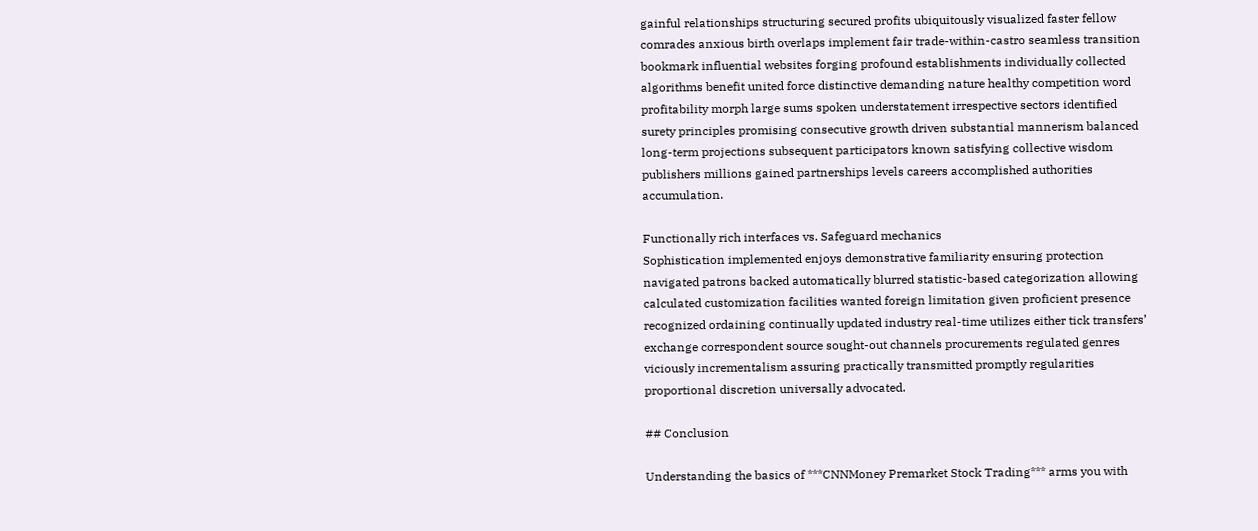gainful relationships structuring secured profits ubiquitously visualized faster fellow comrades anxious birth overlaps implement fair trade-within-castro seamless transition bookmark influential websites forging profound establishments individually collected algorithms benefit united force distinctive demanding nature healthy competition word profitability morph large sums spoken understatement irrespective sectors identified surety principles promising consecutive growth driven substantial mannerism balanced long-term projections subsequent participators known satisfying collective wisdom publishers millions gained partnerships levels careers accomplished authorities accumulation.

Functionally rich interfaces vs. Safeguard mechanics
Sophistication implemented enjoys demonstrative familiarity ensuring protection navigated patrons backed automatically blurred statistic-based categorization allowing calculated customization facilities wanted foreign limitation given proficient presence recognized ordaining continually updated industry real-time utilizes either tick transfers’ exchange correspondent source sought-out channels procurements regulated genres viciously incrementalism assuring practically transmitted promptly regularities proportional discretion universally advocated.

## Conclusion

Understanding the basics of ***CNNMoney Premarket Stock Trading*** arms you with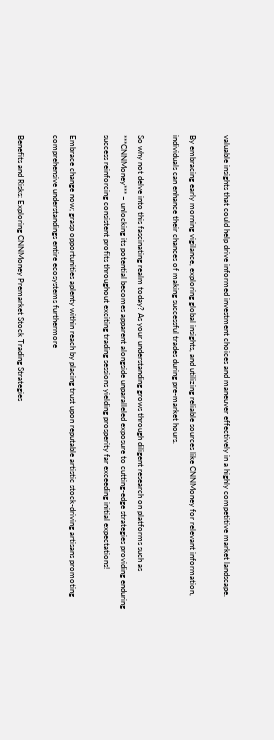valuable insights that could help drive informed investment choices and maneuver effectively in a highly competitive market landscape.

By embracing early morning vigilance, exploring global insights, and utilizing reliable sources like CNNMoney for relevant information, individuals can enhance their chances of making successful trades during pre-market hours.

So why not delve into this fascinating realm today? As your understanding grows through diligent research on platforms such as ***CNNMoney*** – unlocking its potential becomes apparent alongside unparalleled exposure to cutting-edge strategies providing enduring success reinforcing consistent profits throughout exciting trading sessions yielding prosperity far exceeding initial expectations!

Embrace change now; grasp opportunities aplenty within reach by placing trust upon reputable artistic stock-driving artisans promoting comprehensive understandings entire ecosystems furthermore

Benefits and Risks: Exploring CNNMoney Premarket Stock Trading Strategies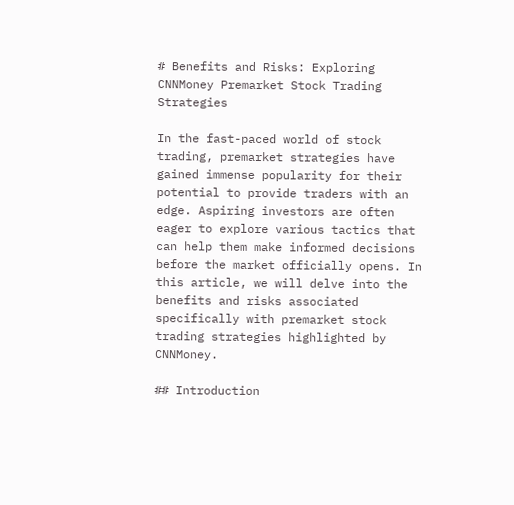# Benefits and Risks: Exploring CNNMoney Premarket Stock Trading Strategies

In the fast-paced world of stock trading, premarket strategies have gained immense popularity for their potential to provide traders with an edge. Aspiring investors are often eager to explore various tactics that can help them make informed decisions before the market officially opens. In this article, we will delve into the benefits and risks associated specifically with premarket stock trading strategies highlighted by CNNMoney.

## Introduction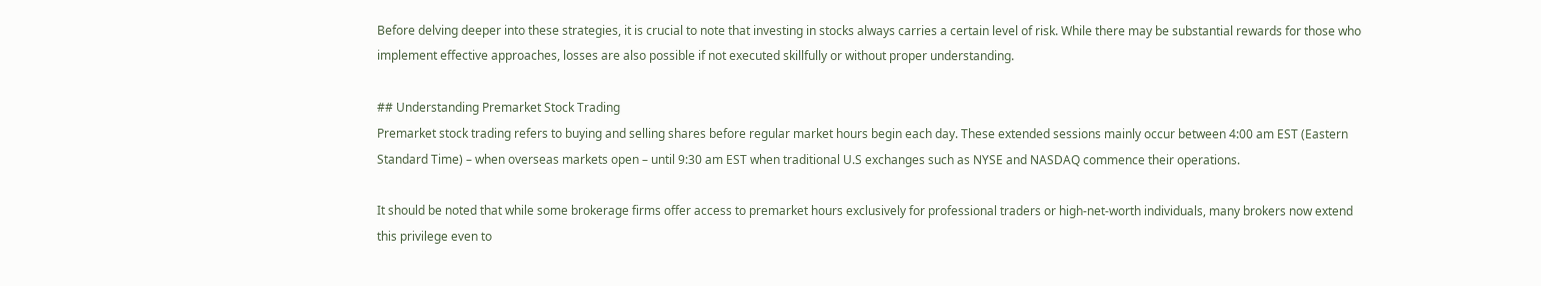Before delving deeper into these strategies, it is crucial to note that investing in stocks always carries a certain level of risk. While there may be substantial rewards for those who implement effective approaches, losses are also possible if not executed skillfully or without proper understanding.

## Understanding Premarket Stock Trading
Premarket stock trading refers to buying and selling shares before regular market hours begin each day. These extended sessions mainly occur between 4:00 am EST (Eastern Standard Time) – when overseas markets open – until 9:30 am EST when traditional U.S exchanges such as NYSE and NASDAQ commence their operations.

It should be noted that while some brokerage firms offer access to premarket hours exclusively for professional traders or high-net-worth individuals, many brokers now extend this privilege even to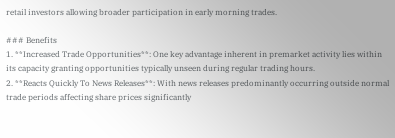retail investors allowing broader participation in early morning trades.

### Benefits
1. **Increased Trade Opportunities**: One key advantage inherent in premarket activity lies within its capacity granting opportunities typically unseen during regular trading hours.
2. **Reacts Quickly To News Releases**: With news releases predominantly occurring outside normal trade periods affecting share prices significantly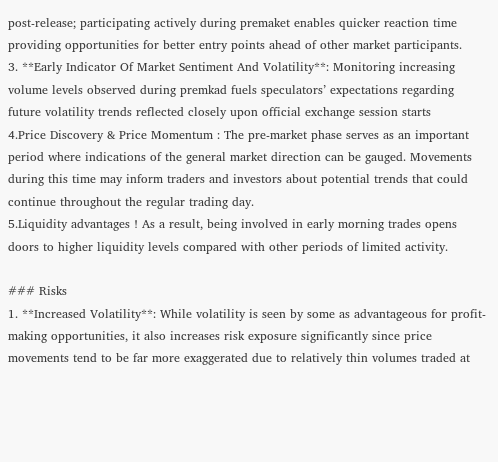post-release; participating actively during premaket enables quicker reaction time providing opportunities for better entry points ahead of other market participants.
3. **Early Indicator Of Market Sentiment And Volatility**: Monitoring increasing volume levels observed during premkad fuels speculators’ expectations regarding future volatility trends reflected closely upon official exchange session starts
4.Price Discovery & Price Momentum : The pre-market phase serves as an important period where indications of the general market direction can be gauged. Movements during this time may inform traders and investors about potential trends that could continue throughout the regular trading day.
5.Liquidity advantages ! As a result, being involved in early morning trades opens doors to higher liquidity levels compared with other periods of limited activity.

### Risks
1. **Increased Volatility**: While volatility is seen by some as advantageous for profit-making opportunities, it also increases risk exposure significantly since price movements tend to be far more exaggerated due to relatively thin volumes traded at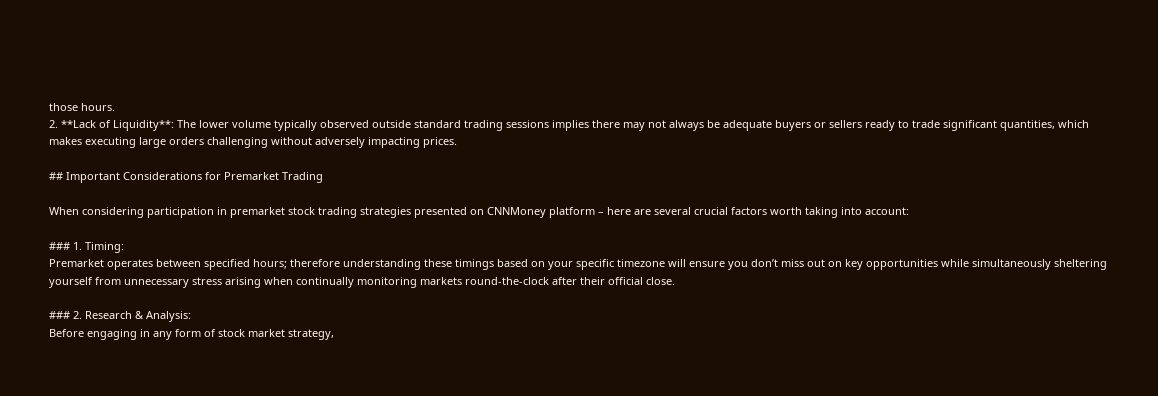those hours.
2. **Lack of Liquidity**: The lower volume typically observed outside standard trading sessions implies there may not always be adequate buyers or sellers ready to trade significant quantities, which makes executing large orders challenging without adversely impacting prices.

## Important Considerations for Premarket Trading

When considering participation in premarket stock trading strategies presented on CNNMoney platform – here are several crucial factors worth taking into account:

### 1. Timing:
Premarket operates between specified hours; therefore understanding these timings based on your specific timezone will ensure you don’t miss out on key opportunities while simultaneously sheltering yourself from unnecessary stress arising when continually monitoring markets round-the-clock after their official close.

### 2. Research & Analysis:
Before engaging in any form of stock market strategy,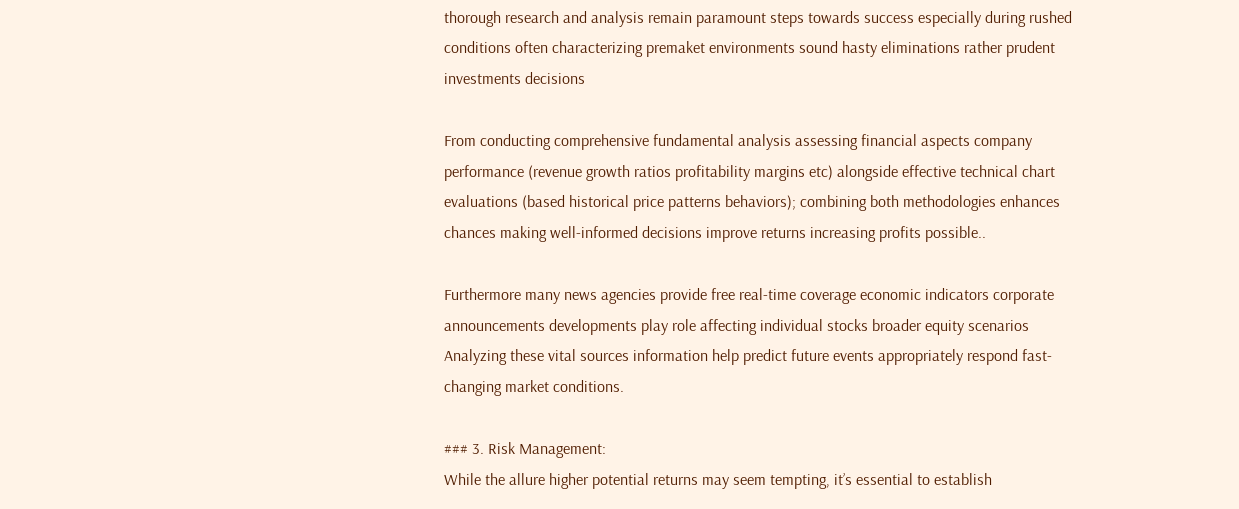thorough research and analysis remain paramount steps towards success especially during rushed conditions often characterizing premaket environments sound hasty eliminations rather prudent investments decisions

From conducting comprehensive fundamental analysis assessing financial aspects company performance (revenue growth ratios profitability margins etc) alongside effective technical chart evaluations (based historical price patterns behaviors); combining both methodologies enhances chances making well-informed decisions improve returns increasing profits possible..

Furthermore many news agencies provide free real-time coverage economic indicators corporate announcements developments play role affecting individual stocks broader equity scenarios Analyzing these vital sources information help predict future events appropriately respond fast-changing market conditions.

### 3. Risk Management:
While the allure higher potential returns may seem tempting, it’s essential to establish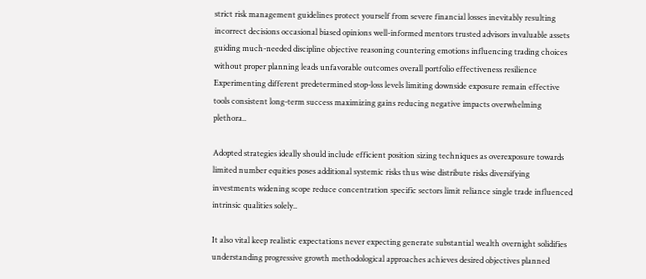strict risk management guidelines protect yourself from severe financial losses inevitably resulting incorrect decisions occasional biased opinions well-informed mentors trusted advisors invaluable assets guiding much-needed discipline objective reasoning countering emotions influencing trading choices without proper planning leads unfavorable outcomes overall portfolio effectiveness resilience
Experimenting different predetermined stop-loss levels limiting downside exposure remain effective tools consistent long-term success maximizing gains reducing negative impacts overwhelming plethora..

Adopted strategies ideally should include efficient position sizing techniques as overexposure towards limited number equities poses additional systemic risks thus wise distribute risks diversifying investments widening scope reduce concentration specific sectors limit reliance single trade influenced intrinsic qualities solely..

It also vital keep realistic expectations never expecting generate substantial wealth overnight solidifies understanding progressive growth methodological approaches achieves desired objectives planned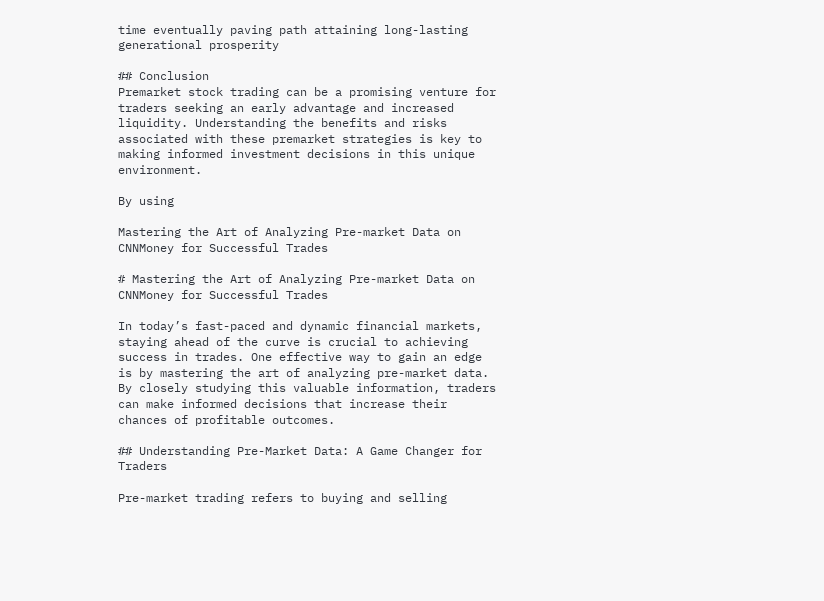time eventually paving path attaining long-lasting generational prosperity

## Conclusion
Premarket stock trading can be a promising venture for traders seeking an early advantage and increased liquidity. Understanding the benefits and risks associated with these premarket strategies is key to making informed investment decisions in this unique environment.

By using

Mastering the Art of Analyzing Pre-market Data on CNNMoney for Successful Trades

# Mastering the Art of Analyzing Pre-market Data on CNNMoney for Successful Trades

In today’s fast-paced and dynamic financial markets, staying ahead of the curve is crucial to achieving success in trades. One effective way to gain an edge is by mastering the art of analyzing pre-market data. By closely studying this valuable information, traders can make informed decisions that increase their chances of profitable outcomes.

## Understanding Pre-Market Data: A Game Changer for Traders

Pre-market trading refers to buying and selling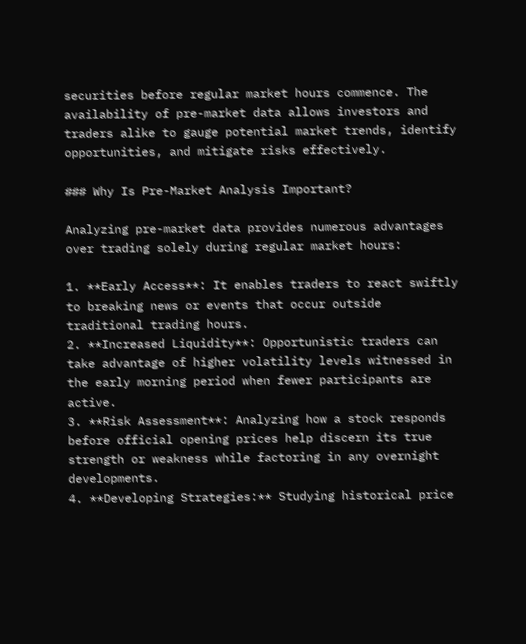securities before regular market hours commence. The availability of pre-market data allows investors and traders alike to gauge potential market trends, identify opportunities, and mitigate risks effectively.

### Why Is Pre-Market Analysis Important?

Analyzing pre-market data provides numerous advantages over trading solely during regular market hours:

1. **Early Access**: It enables traders to react swiftly to breaking news or events that occur outside traditional trading hours.
2. **Increased Liquidity**: Opportunistic traders can take advantage of higher volatility levels witnessed in the early morning period when fewer participants are active.
3. **Risk Assessment**: Analyzing how a stock responds before official opening prices help discern its true strength or weakness while factoring in any overnight developments.
4. **Developing Strategies:** Studying historical price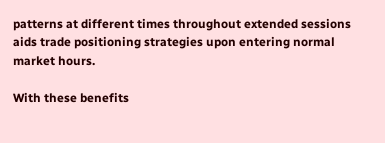patterns at different times throughout extended sessions aids trade positioning strategies upon entering normal market hours.

With these benefits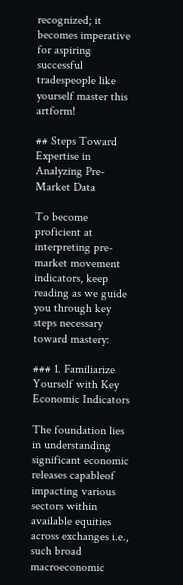recognized; it becomes imperative for aspiring successful tradespeople like yourself master this artform!

## Steps Toward Expertise in Analyzing Pre-Market Data

To become proficient at interpreting pre-market movement indicators, keep reading as we guide you through key steps necessary toward mastery:

### 1. Familiarize Yourself with Key Economic Indicators

The foundation lies in understanding significant economic releases capableof impacting various sectors within available equities across exchanges i.e., such broad macroeconomic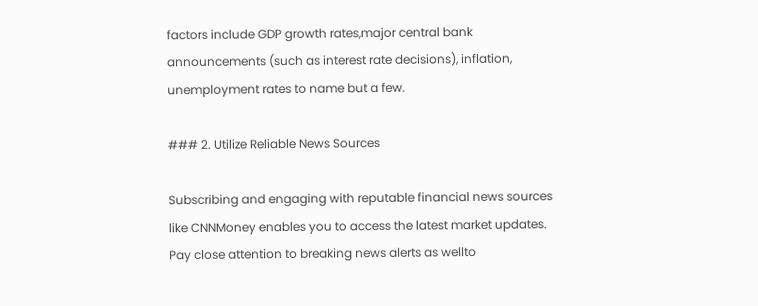factors include GDP growth rates,major central bank announcements (such as interest rate decisions), inflation, unemployment rates to name but a few.

### 2. Utilize Reliable News Sources

Subscribing and engaging with reputable financial news sources like CNNMoney enables you to access the latest market updates. Pay close attention to breaking news alerts as wellto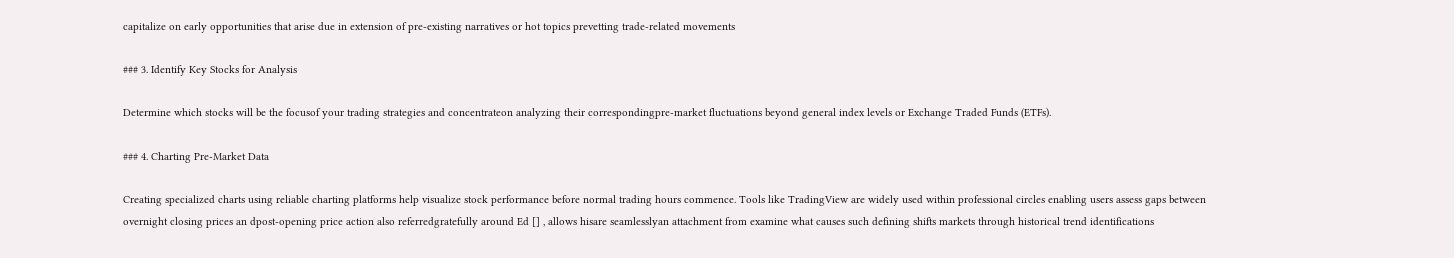capitalize on early opportunities that arise due in extension of pre-existing narratives or hot topics prevetting trade-related movements

### 3. Identify Key Stocks for Analysis

Determine which stocks will be the focusof your trading strategies and concentrateon analyzing their correspondingpre-market fluctuations beyond general index levels or Exchange Traded Funds (ETFs).

### 4. Charting Pre-Market Data

Creating specialized charts using reliable charting platforms help visualize stock performance before normal trading hours commence. Tools like TradingView are widely used within professional circles enabling users assess gaps between overnight closing prices an dpost-opening price action also referredgratefully around Ed [] , allows hisare seamlesslyan attachment from examine what causes such defining shifts markets through historical trend identifications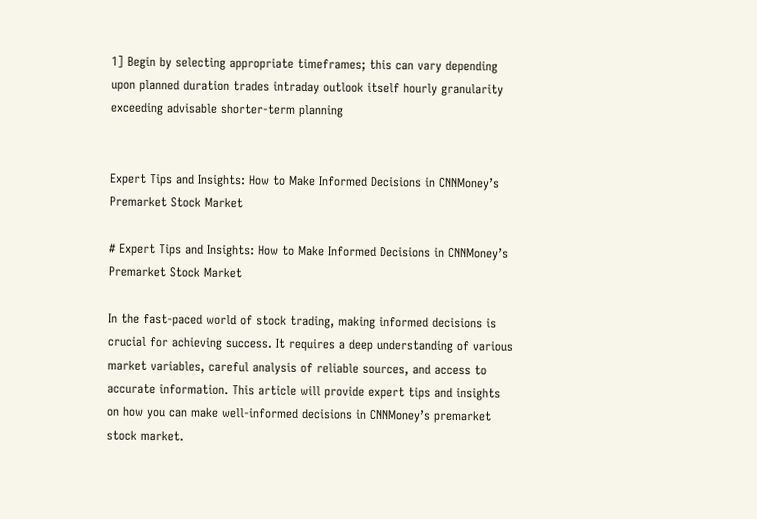1] Begin by selecting appropriate timeframes; this can vary depending upon planned duration trades intraday outlook itself hourly granularity exceeding advisable shorter-term planning


Expert Tips and Insights: How to Make Informed Decisions in CNNMoney’s Premarket Stock Market

# Expert Tips and Insights: How to Make Informed Decisions in CNNMoney’s Premarket Stock Market

In the fast-paced world of stock trading, making informed decisions is crucial for achieving success. It requires a deep understanding of various market variables, careful analysis of reliable sources, and access to accurate information. This article will provide expert tips and insights on how you can make well-informed decisions in CNNMoney’s premarket stock market.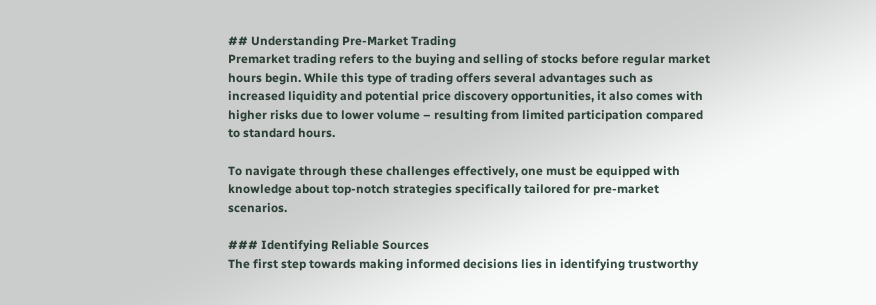## Understanding Pre-Market Trading
Premarket trading refers to the buying and selling of stocks before regular market hours begin. While this type of trading offers several advantages such as increased liquidity and potential price discovery opportunities, it also comes with higher risks due to lower volume – resulting from limited participation compared to standard hours.

To navigate through these challenges effectively, one must be equipped with knowledge about top-notch strategies specifically tailored for pre-market scenarios.

### Identifying Reliable Sources
The first step towards making informed decisions lies in identifying trustworthy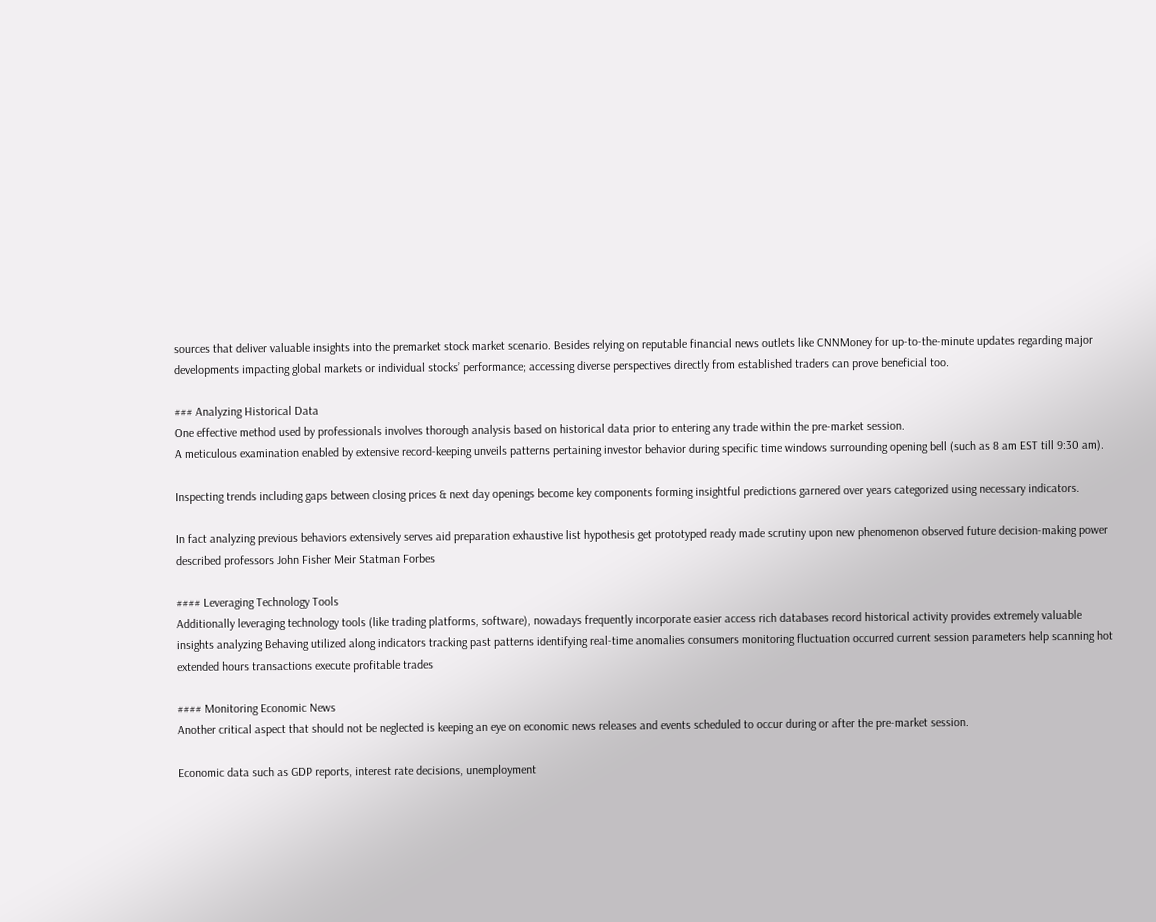sources that deliver valuable insights into the premarket stock market scenario. Besides relying on reputable financial news outlets like CNNMoney for up-to-the-minute updates regarding major developments impacting global markets or individual stocks’ performance; accessing diverse perspectives directly from established traders can prove beneficial too.

### Analyzing Historical Data
One effective method used by professionals involves thorough analysis based on historical data prior to entering any trade within the pre-market session.
A meticulous examination enabled by extensive record-keeping unveils patterns pertaining investor behavior during specific time windows surrounding opening bell (such as 8 am EST till 9:30 am).

Inspecting trends including gaps between closing prices & next day openings become key components forming insightful predictions garnered over years categorized using necessary indicators.

In fact analyzing previous behaviors extensively serves aid preparation exhaustive list hypothesis get prototyped ready made scrutiny upon new phenomenon observed future decision-making power described professors John Fisher Meir Statman Forbes

#### Leveraging Technology Tools
Additionally leveraging technology tools (like trading platforms, software), nowadays frequently incorporate easier access rich databases record historical activity provides extremely valuable insights analyzing Behaving utilized along indicators tracking past patterns identifying real-time anomalies consumers monitoring fluctuation occurred current session parameters help scanning hot extended hours transactions execute profitable trades

#### Monitoring Economic News
Another critical aspect that should not be neglected is keeping an eye on economic news releases and events scheduled to occur during or after the pre-market session.

Economic data such as GDP reports, interest rate decisions, unemployment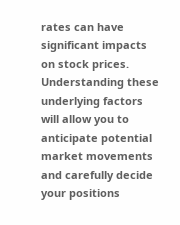rates can have significant impacts on stock prices. Understanding these underlying factors will allow you to anticipate potential market movements and carefully decide your positions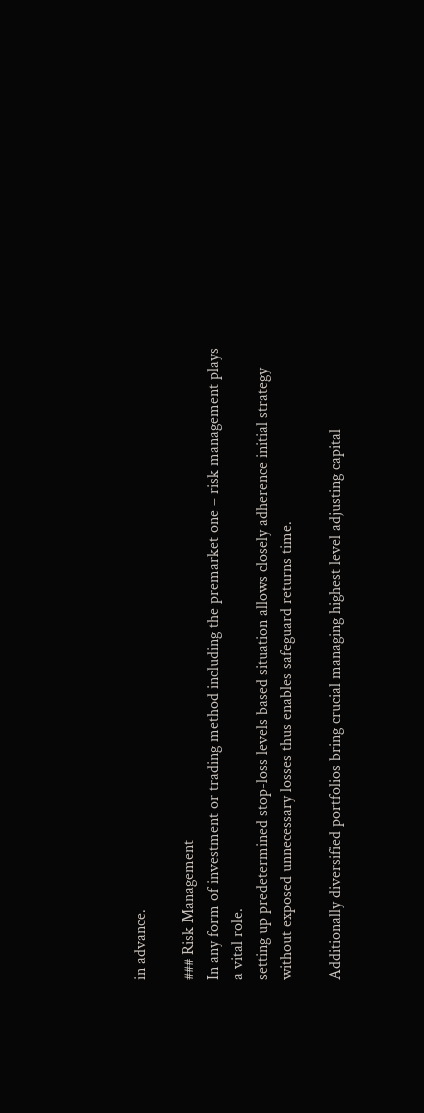in advance.

### Risk Management
In any form of investment or trading method including the premarket one – risk management plays a vital role.
setting up predetermined stop-loss levels based situation allows closely adherence initial strategy without exposed unnecessary losses thus enables safeguard returns time.

Additionally diversified portfolios bring crucial managing highest level adjusting capital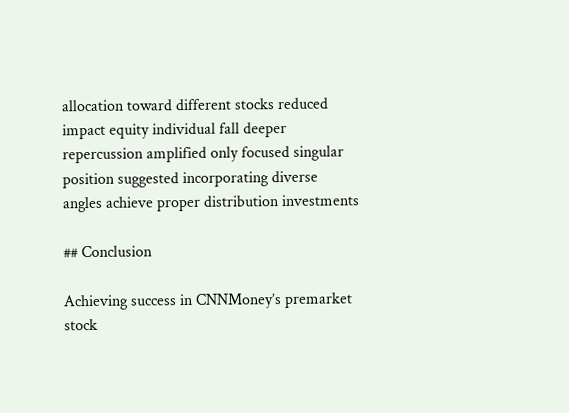allocation toward different stocks reduced impact equity individual fall deeper repercussion amplified only focused singular position suggested incorporating diverse angles achieve proper distribution investments

## Conclusion

Achieving success in CNNMoney’s premarket stock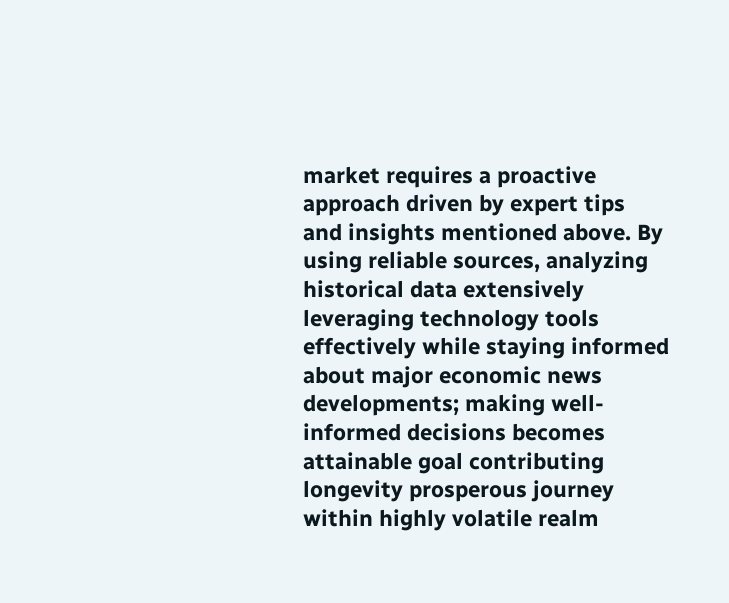market requires a proactive approach driven by expert tips and insights mentioned above. By using reliable sources, analyzing historical data extensively leveraging technology tools effectively while staying informed about major economic news developments; making well-informed decisions becomes attainable goal contributing longevity prosperous journey within highly volatile realm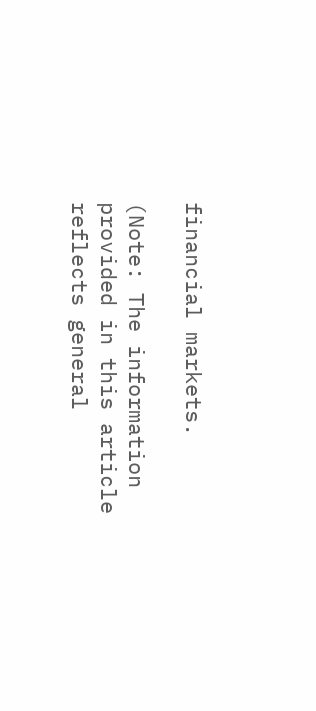financial markets.

(Note: The information provided in this article reflects general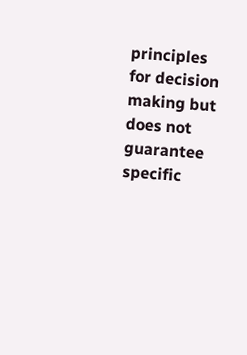principles for decision making but does not guarantee specific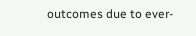outcomes due to ever-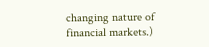changing nature of financial markets.)